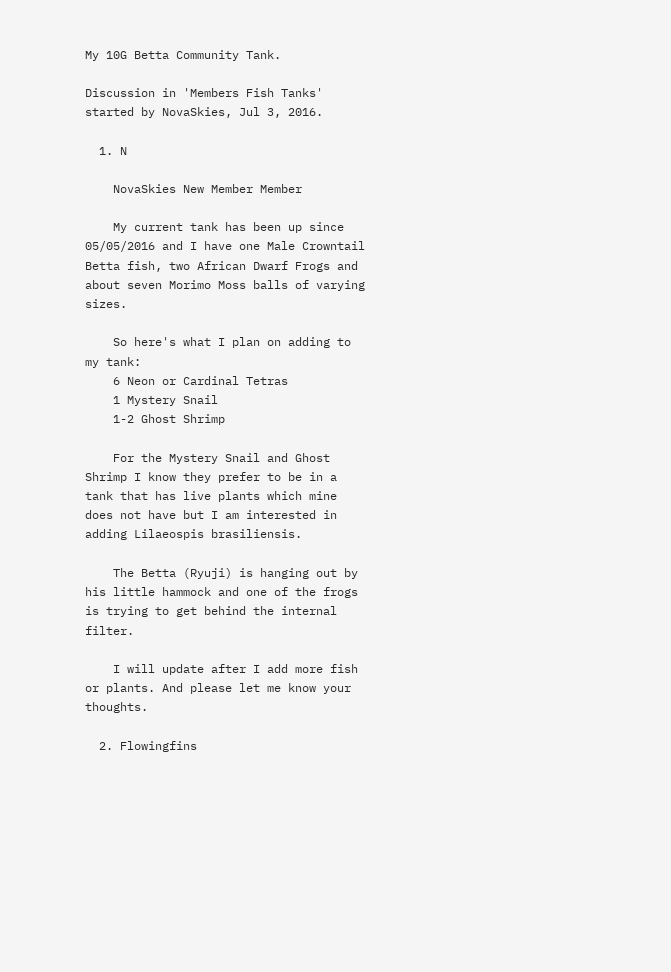My 10G Betta Community Tank.

Discussion in 'Members Fish Tanks' started by NovaSkies, Jul 3, 2016.

  1. N

    NovaSkies New Member Member

    My current tank has been up since 05/05/2016 and I have one Male Crowntail Betta fish, two African Dwarf Frogs and about seven Morimo Moss balls of varying sizes.

    So here's what I plan on adding to my tank:
    6 Neon or Cardinal Tetras
    1 Mystery Snail
    1-2 Ghost Shrimp

    For the Mystery Snail and Ghost Shrimp I know they prefer to be in a tank that has live plants which mine does not have but I am interested in adding Lilaeospis brasiliensis.

    The Betta (Ryuji) is hanging out by his little hammock and one of the frogs is trying to get behind the internal filter.

    I will update after I add more fish or plants. And please let me know your thoughts.

  2. Flowingfins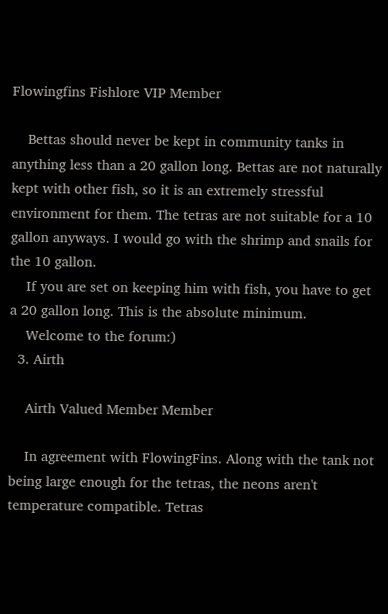Flowingfins Fishlore VIP Member

    Bettas should never be kept in community tanks in anything less than a 20 gallon long. Bettas are not naturally kept with other fish, so it is an extremely stressful environment for them. The tetras are not suitable for a 10 gallon anyways. I would go with the shrimp and snails for the 10 gallon.
    If you are set on keeping him with fish, you have to get a 20 gallon long. This is the absolute minimum.
    Welcome to the forum:)
  3. Airth

    Airth Valued Member Member

    In agreement with FlowingFins. Along with the tank not being large enough for the tetras, the neons aren't temperature compatible. Tetras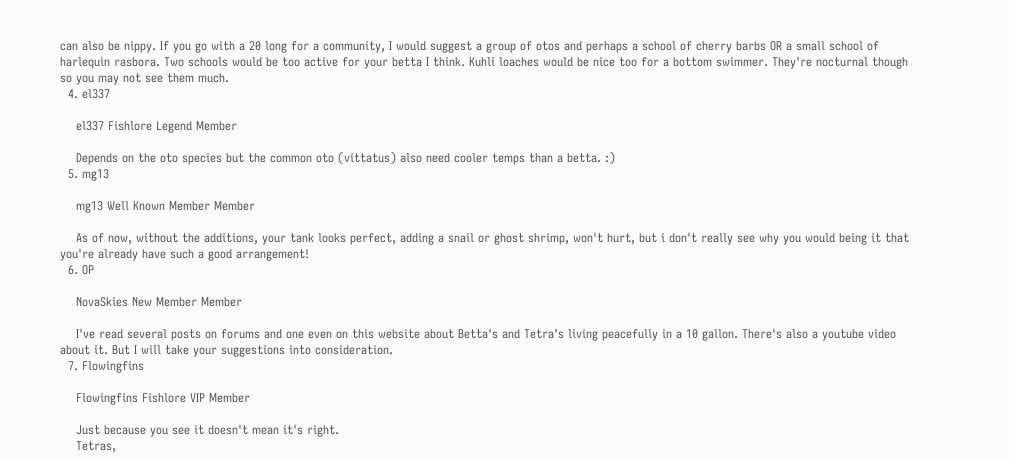can also be nippy. If you go with a 20 long for a community, I would suggest a group of otos and perhaps a school of cherry barbs OR a small school of harlequin rasbora. Two schools would be too active for your betta I think. Kuhli loaches would be nice too for a bottom swimmer. They're nocturnal though so you may not see them much.
  4. el337

    el337 Fishlore Legend Member

    Depends on the oto species but the common oto (vittatus) also need cooler temps than a betta. :)
  5. mg13

    mg13 Well Known Member Member

    As of now, without the additions, your tank looks perfect, adding a snail or ghost shrimp, won't hurt, but i don't really see why you would being it that you're already have such a good arrangement!
  6. OP

    NovaSkies New Member Member

    I've read several posts on forums and one even on this website about Betta's and Tetra's living peacefully in a 10 gallon. There's also a youtube video about it. But I will take your suggestions into consideration.
  7. Flowingfins

    Flowingfins Fishlore VIP Member

    Just because you see it doesn't mean it's right.
    Tetras,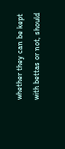whether they can be kept with bettas or not, should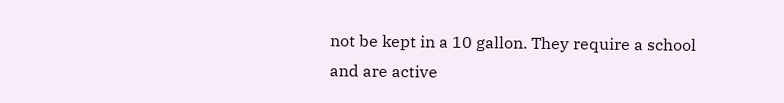not be kept in a 10 gallon. They require a school and are active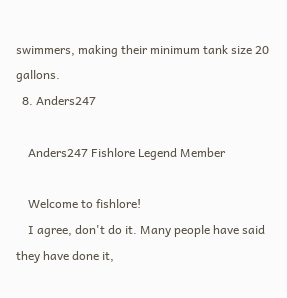swimmers, making their minimum tank size 20 gallons.
  8. Anders247

    Anders247 Fishlore Legend Member

    Welcome to fishlore!
    I agree, don't do it. Many people have said they have done it,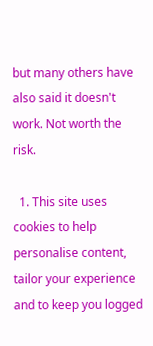but many others have also said it doesn't work. Not worth the risk.

  1. This site uses cookies to help personalise content, tailor your experience and to keep you logged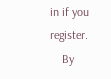in if you register.
    By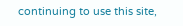continuing to use this site,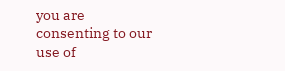you are consenting to our use of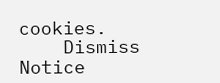cookies.
    Dismiss Notice